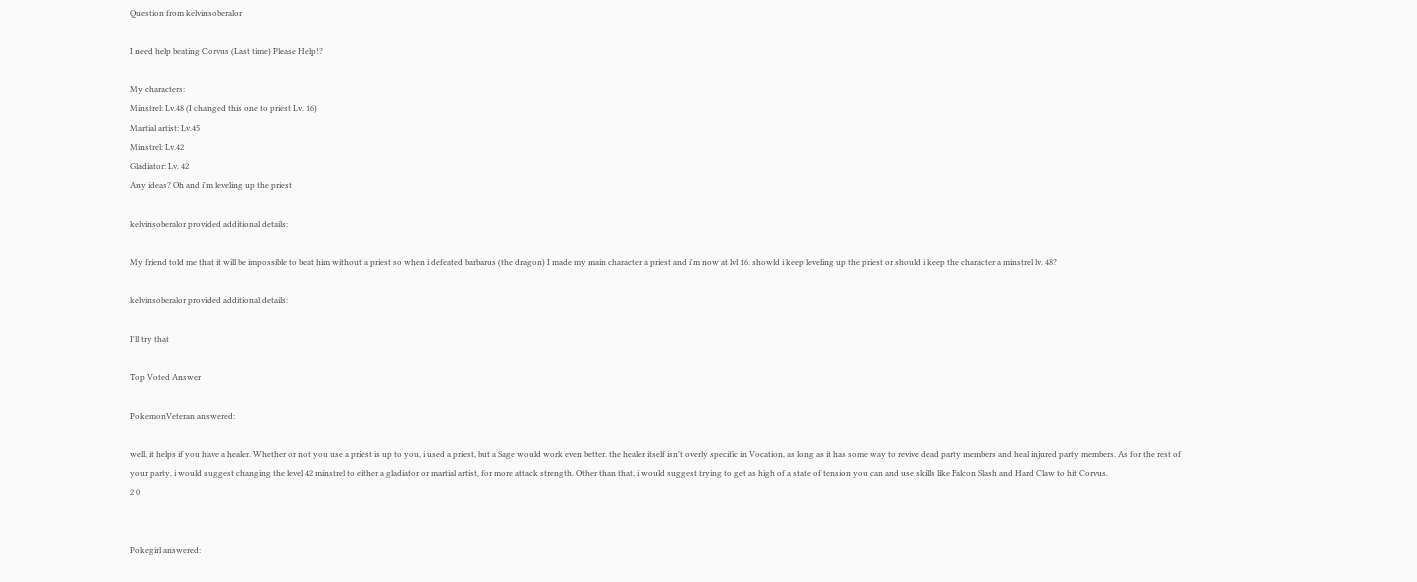Question from kelvinsoberalor

I need help beating Corvus (Last time) Please Help!?

My characters:
Minstrel: Lv.48 (I changed this one to priest Lv. 16)
Martial artist: Lv.45
Minstrel: Lv.42
Gladiator: Lv. 42
Any ideas? Oh and i'm leveling up the priest

kelvinsoberalor provided additional details:

My friend told me that it will be impossible to beat him without a priest so when i defeated barbarus (the dragon) I made my main character a priest and i'm now at lvl 16. showld i keep leveling up the priest or should i keep the character a minstrel lv. 48?

kelvinsoberalor provided additional details:

I'll try that

Top Voted Answer

PokemonVeteran answered:

well, it helps if you have a healer. Whether or not you use a priest is up to you, i used a priest, but a Sage would work even better. the healer itself isn't overly specific in Vocation, as long as it has some way to revive dead party members and heal injured party members. As for the rest of your party, i would suggest changing the level 42 minstrel to either a gladiator or martial artist, for more attack strength. Other than that, i would suggest trying to get as high of a state of tension you can and use skills like Falcon Slash and Hard Claw to hit Corvus.
2 0


Pokegirl answered: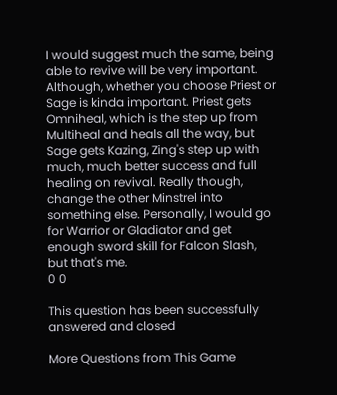I would suggest much the same, being able to revive will be very important. Although, whether you choose Priest or Sage is kinda important. Priest gets Omniheal, which is the step up from Multiheal and heals all the way, but Sage gets Kazing, Zing's step up with much, much better success and full healing on revival. Really though, change the other Minstrel into something else. Personally, I would go for Warrior or Gladiator and get enough sword skill for Falcon Slash, but that's me.
0 0

This question has been successfully answered and closed

More Questions from This Game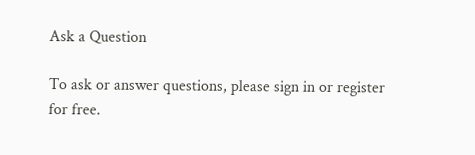Ask a Question

To ask or answer questions, please sign in or register for free.